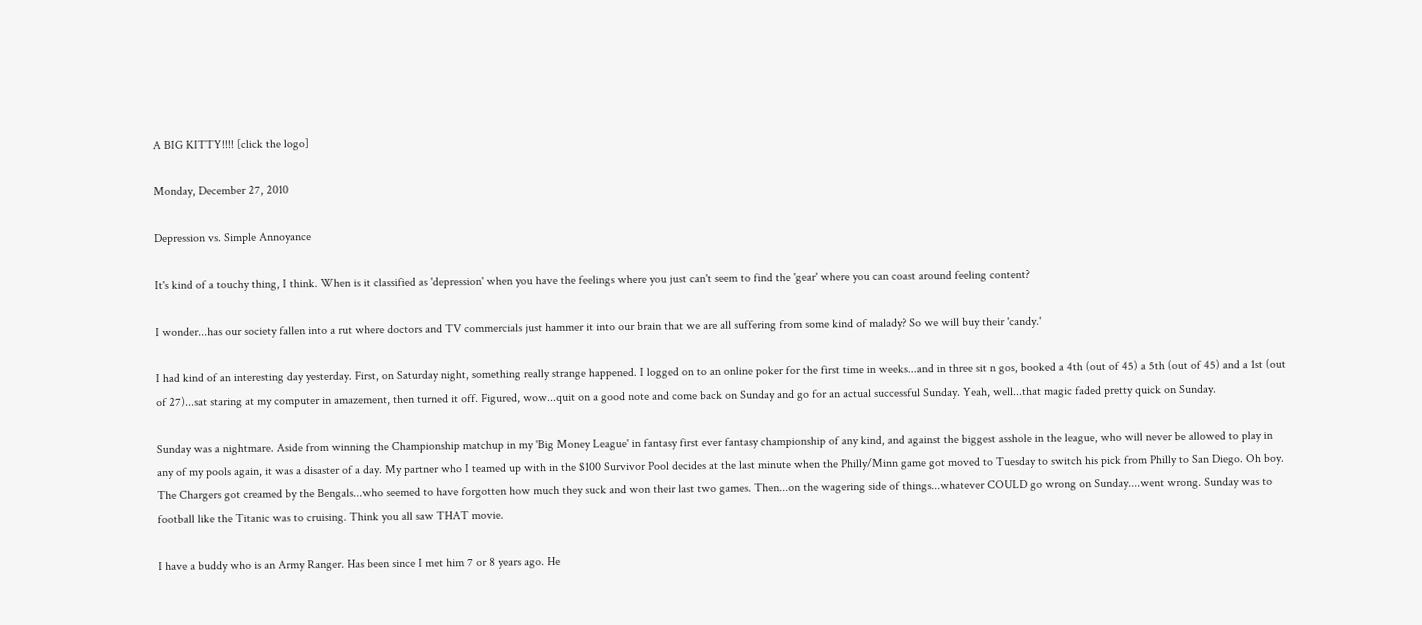A BIG KITTY!!!! [click the logo]

Monday, December 27, 2010

Depression vs. Simple Annoyance

It's kind of a touchy thing, I think. When is it classified as 'depression' when you have the feelings where you just can't seem to find the 'gear' where you can coast around feeling content?

I wonder...has our society fallen into a rut where doctors and TV commercials just hammer it into our brain that we are all suffering from some kind of malady? So we will buy their 'candy.'

I had kind of an interesting day yesterday. First, on Saturday night, something really strange happened. I logged on to an online poker for the first time in weeks...and in three sit n gos, booked a 4th (out of 45) a 5th (out of 45) and a 1st (out of 27)...sat staring at my computer in amazement, then turned it off. Figured, wow...quit on a good note and come back on Sunday and go for an actual successful Sunday. Yeah, well...that magic faded pretty quick on Sunday.

Sunday was a nightmare. Aside from winning the Championship matchup in my 'Big Money League' in fantasy first ever fantasy championship of any kind, and against the biggest asshole in the league, who will never be allowed to play in any of my pools again, it was a disaster of a day. My partner who I teamed up with in the $100 Survivor Pool decides at the last minute when the Philly/Minn game got moved to Tuesday to switch his pick from Philly to San Diego. Oh boy. The Chargers got creamed by the Bengals...who seemed to have forgotten how much they suck and won their last two games. Then...on the wagering side of things...whatever COULD go wrong on Sunday....went wrong. Sunday was to football like the Titanic was to cruising. Think you all saw THAT movie.

I have a buddy who is an Army Ranger. Has been since I met him 7 or 8 years ago. He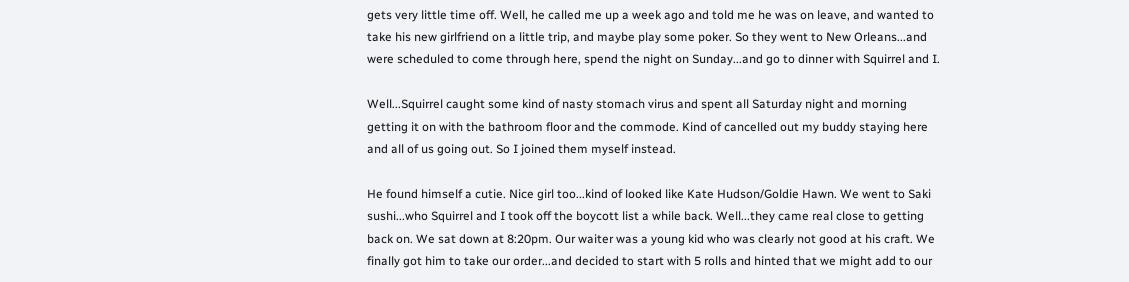gets very little time off. Well, he called me up a week ago and told me he was on leave, and wanted to take his new girlfriend on a little trip, and maybe play some poker. So they went to New Orleans...and were scheduled to come through here, spend the night on Sunday...and go to dinner with Squirrel and I.

Well...Squirrel caught some kind of nasty stomach virus and spent all Saturday night and morning getting it on with the bathroom floor and the commode. Kind of cancelled out my buddy staying here and all of us going out. So I joined them myself instead.

He found himself a cutie. Nice girl too...kind of looked like Kate Hudson/Goldie Hawn. We went to Saki sushi...who Squirrel and I took off the boycott list a while back. Well...they came real close to getting back on. We sat down at 8:20pm. Our waiter was a young kid who was clearly not good at his craft. We finally got him to take our order...and decided to start with 5 rolls and hinted that we might add to our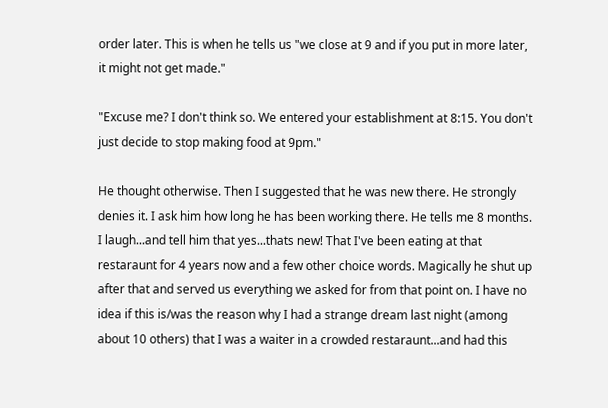order later. This is when he tells us "we close at 9 and if you put in more later, it might not get made."

"Excuse me? I don't think so. We entered your establishment at 8:15. You don't just decide to stop making food at 9pm."

He thought otherwise. Then I suggested that he was new there. He strongly denies it. I ask him how long he has been working there. He tells me 8 months. I laugh...and tell him that yes...thats new! That I've been eating at that restaraunt for 4 years now and a few other choice words. Magically he shut up after that and served us everything we asked for from that point on. I have no idea if this is/was the reason why I had a strange dream last night (among about 10 others) that I was a waiter in a crowded restaraunt...and had this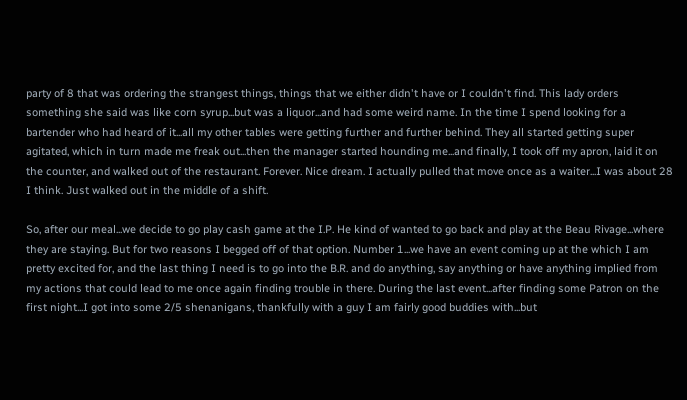party of 8 that was ordering the strangest things, things that we either didn't have or I couldn't find. This lady orders something she said was like corn syrup...but was a liquor...and had some weird name. In the time I spend looking for a bartender who had heard of it...all my other tables were getting further and further behind. They all started getting super agitated, which in turn made me freak out...then the manager started hounding me...and finally, I took off my apron, laid it on the counter, and walked out of the restaurant. Forever. Nice dream. I actually pulled that move once as a waiter...I was about 28 I think. Just walked out in the middle of a shift.

So, after our meal...we decide to go play cash game at the I.P. He kind of wanted to go back and play at the Beau Rivage...where they are staying. But for two reasons I begged off of that option. Number 1...we have an event coming up at the which I am pretty excited for, and the last thing I need is to go into the B.R. and do anything, say anything or have anything implied from my actions that could lead to me once again finding trouble in there. During the last event...after finding some Patron on the first night...I got into some 2/5 shenanigans, thankfully with a guy I am fairly good buddies with...but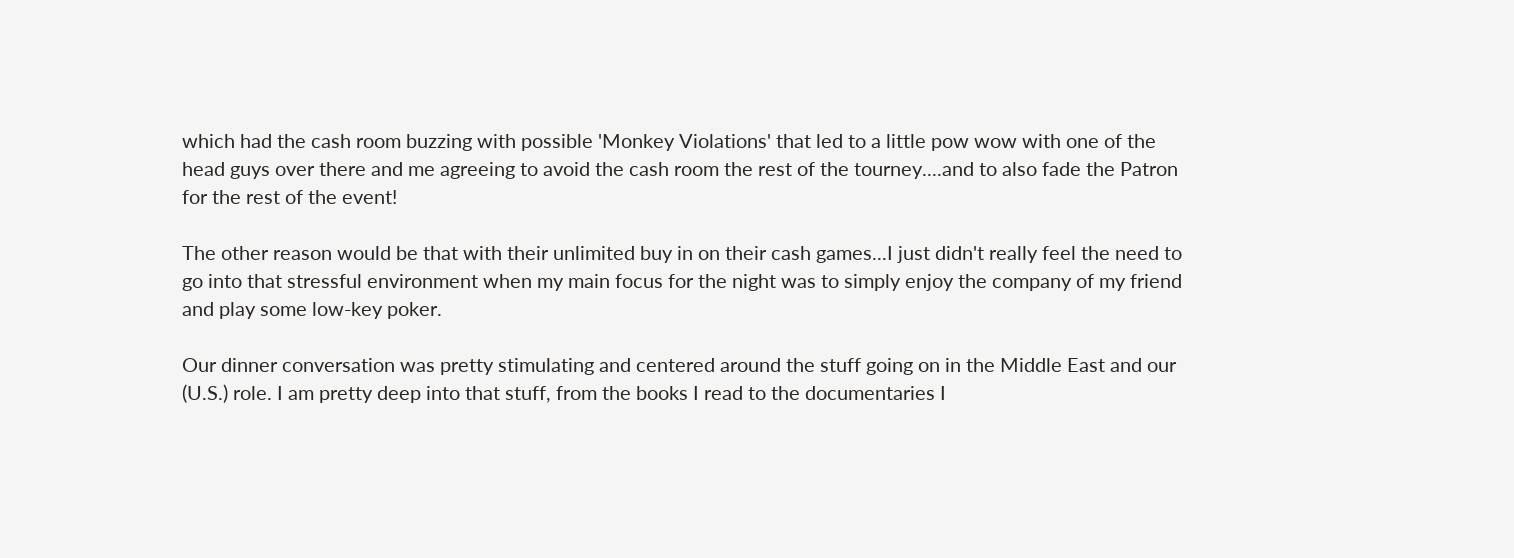which had the cash room buzzing with possible 'Monkey Violations' that led to a little pow wow with one of the head guys over there and me agreeing to avoid the cash room the rest of the tourney....and to also fade the Patron for the rest of the event!

The other reason would be that with their unlimited buy in on their cash games...I just didn't really feel the need to go into that stressful environment when my main focus for the night was to simply enjoy the company of my friend and play some low-key poker.

Our dinner conversation was pretty stimulating and centered around the stuff going on in the Middle East and our (U.S.) role. I am pretty deep into that stuff, from the books I read to the documentaries I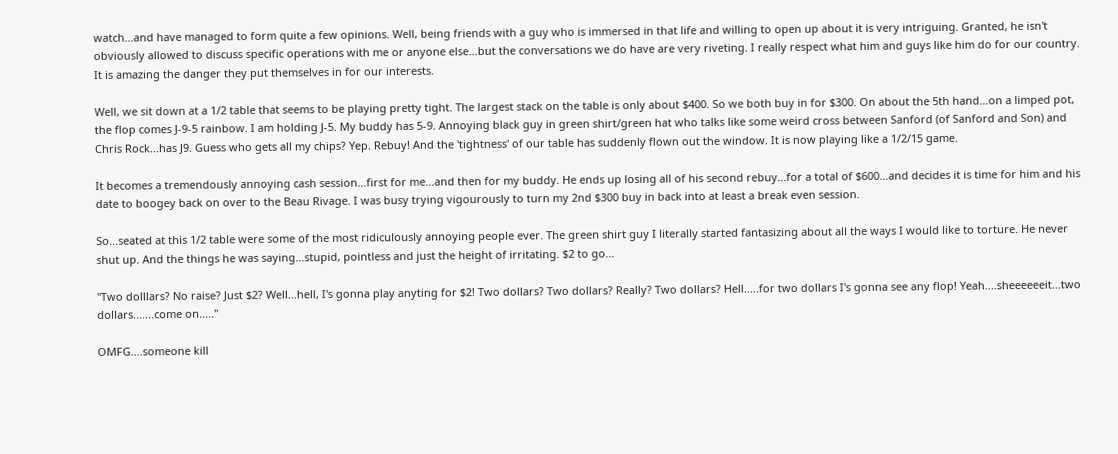watch...and have managed to form quite a few opinions. Well, being friends with a guy who is immersed in that life and willing to open up about it is very intriguing. Granted, he isn't obviously allowed to discuss specific operations with me or anyone else...but the conversations we do have are very riveting. I really respect what him and guys like him do for our country. It is amazing the danger they put themselves in for our interests.

Well, we sit down at a 1/2 table that seems to be playing pretty tight. The largest stack on the table is only about $400. So we both buy in for $300. On about the 5th hand...on a limped pot, the flop comes J-9-5 rainbow. I am holding J-5. My buddy has 5-9. Annoying black guy in green shirt/green hat who talks like some weird cross between Sanford (of Sanford and Son) and Chris Rock...has J9. Guess who gets all my chips? Yep. Rebuy! And the 'tightness' of our table has suddenly flown out the window. It is now playing like a 1/2/15 game.

It becomes a tremendously annoying cash session...first for me...and then for my buddy. He ends up losing all of his second rebuy...for a total of $600...and decides it is time for him and his date to boogey back on over to the Beau Rivage. I was busy trying vigourously to turn my 2nd $300 buy in back into at least a break even session.

So...seated at this 1/2 table were some of the most ridiculously annoying people ever. The green shirt guy I literally started fantasizing about all the ways I would like to torture. He never shut up. And the things he was saying...stupid, pointless and just the height of irritating. $2 to go...

"Two dolllars? No raise? Just $2? Well...hell, I's gonna play anyting for $2! Two dollars? Two dollars? Really? Two dollars? Hell.....for two dollars I's gonna see any flop! Yeah....sheeeeeeit...two dollars.......come on....."

OMFG....someone kill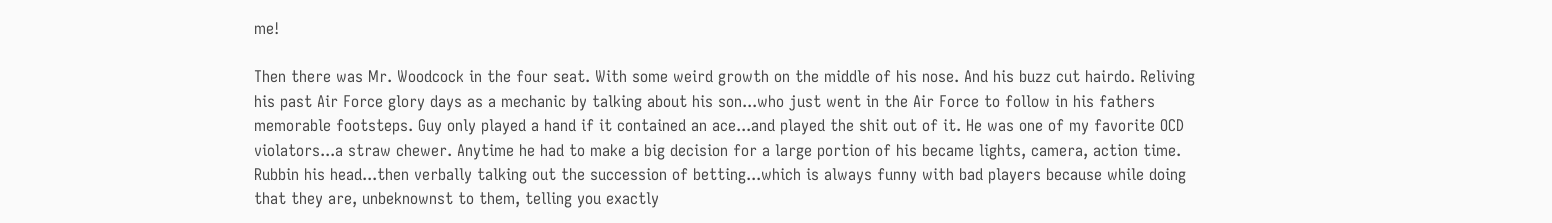me!

Then there was Mr. Woodcock in the four seat. With some weird growth on the middle of his nose. And his buzz cut hairdo. Reliving his past Air Force glory days as a mechanic by talking about his son...who just went in the Air Force to follow in his fathers memorable footsteps. Guy only played a hand if it contained an ace...and played the shit out of it. He was one of my favorite OCD violators...a straw chewer. Anytime he had to make a big decision for a large portion of his became lights, camera, action time. Rubbin his head...then verbally talking out the succession of betting...which is always funny with bad players because while doing that they are, unbeknownst to them, telling you exactly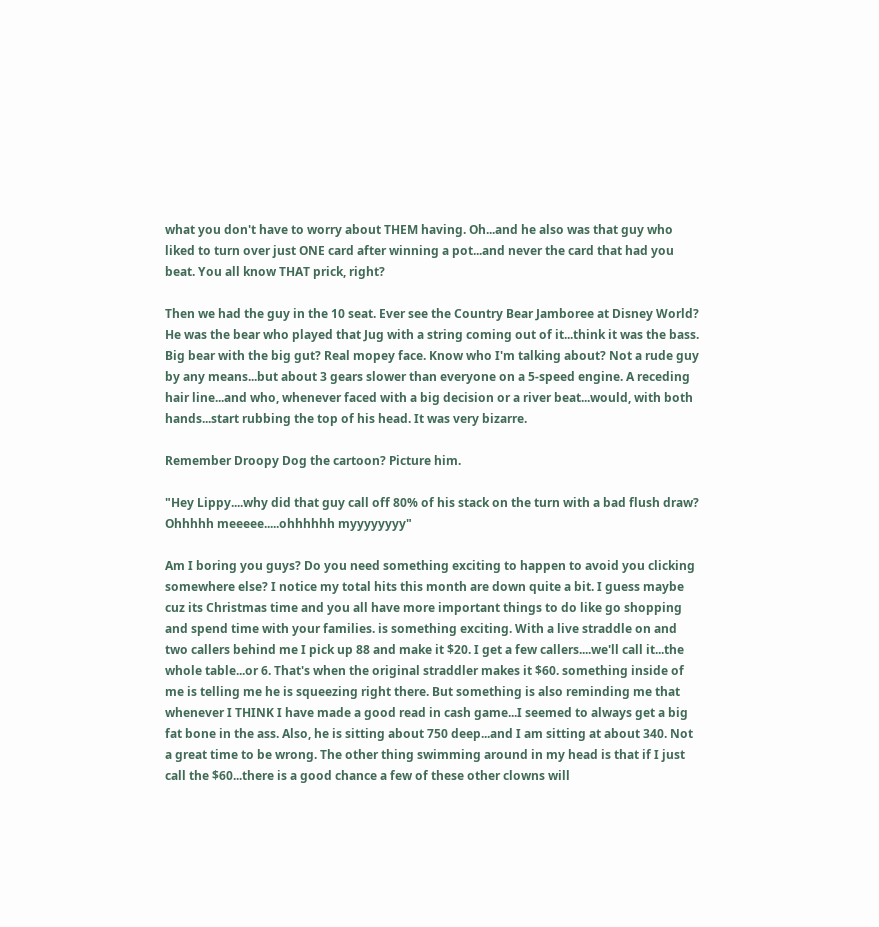what you don't have to worry about THEM having. Oh...and he also was that guy who liked to turn over just ONE card after winning a pot...and never the card that had you beat. You all know THAT prick, right?

Then we had the guy in the 10 seat. Ever see the Country Bear Jamboree at Disney World? He was the bear who played that Jug with a string coming out of it...think it was the bass. Big bear with the big gut? Real mopey face. Know who I'm talking about? Not a rude guy by any means...but about 3 gears slower than everyone on a 5-speed engine. A receding hair line...and who, whenever faced with a big decision or a river beat...would, with both hands...start rubbing the top of his head. It was very bizarre.

Remember Droopy Dog the cartoon? Picture him.

"Hey Lippy....why did that guy call off 80% of his stack on the turn with a bad flush draw? Ohhhhh meeeee.....ohhhhhh myyyyyyyy"

Am I boring you guys? Do you need something exciting to happen to avoid you clicking somewhere else? I notice my total hits this month are down quite a bit. I guess maybe cuz its Christmas time and you all have more important things to do like go shopping and spend time with your families. is something exciting. With a live straddle on and two callers behind me I pick up 88 and make it $20. I get a few callers....we'll call it...the whole table...or 6. That's when the original straddler makes it $60. something inside of me is telling me he is squeezing right there. But something is also reminding me that whenever I THINK I have made a good read in cash game...I seemed to always get a big fat bone in the ass. Also, he is sitting about 750 deep...and I am sitting at about 340. Not a great time to be wrong. The other thing swimming around in my head is that if I just call the $60...there is a good chance a few of these other clowns will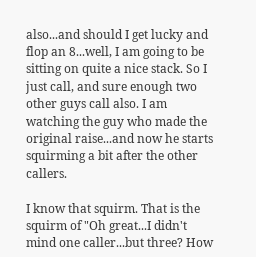also...and should I get lucky and flop an 8...well, I am going to be sitting on quite a nice stack. So I just call, and sure enough two other guys call also. I am watching the guy who made the original raise...and now he starts squirming a bit after the other callers.

I know that squirm. That is the squirm of "Oh great...I didn't mind one caller...but three? How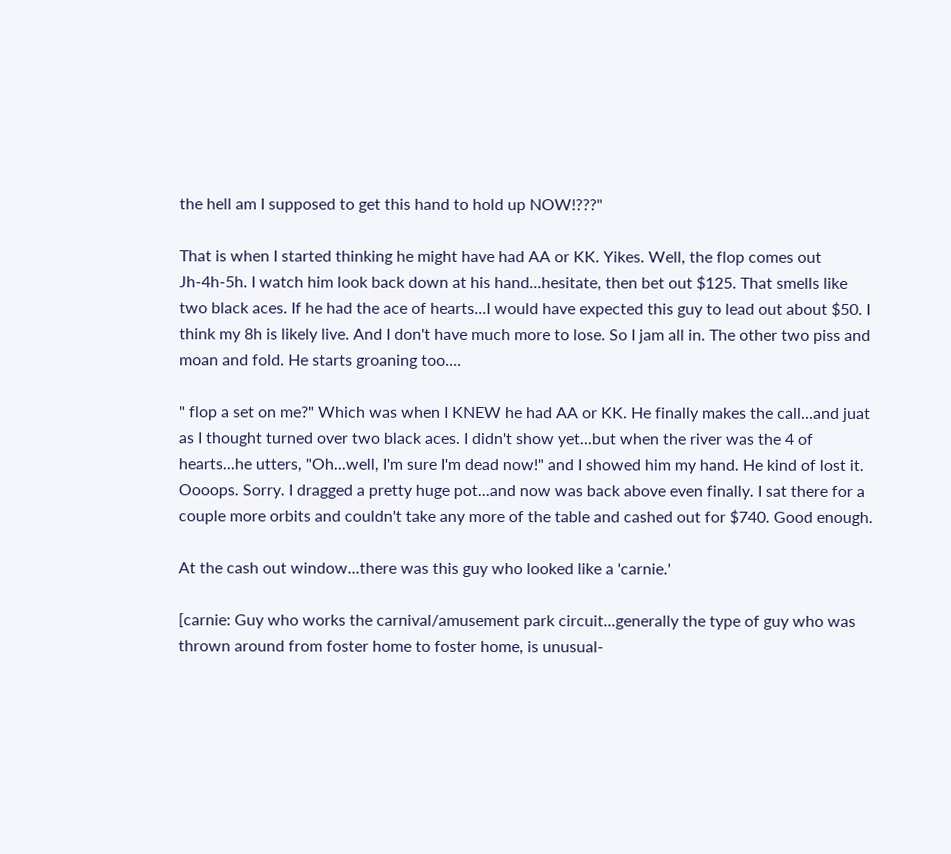the hell am I supposed to get this hand to hold up NOW!???"

That is when I started thinking he might have had AA or KK. Yikes. Well, the flop comes out Jh-4h-5h. I watch him look back down at his hand...hesitate, then bet out $125. That smells like two black aces. If he had the ace of hearts...I would have expected this guy to lead out about $50. I think my 8h is likely live. And I don't have much more to lose. So I jam all in. The other two piss and moan and fold. He starts groaning too....

" flop a set on me?" Which was when I KNEW he had AA or KK. He finally makes the call...and juat as I thought turned over two black aces. I didn't show yet...but when the river was the 4 of hearts...he utters, "Oh...well, I'm sure I'm dead now!" and I showed him my hand. He kind of lost it. Oooops. Sorry. I dragged a pretty huge pot...and now was back above even finally. I sat there for a couple more orbits and couldn't take any more of the table and cashed out for $740. Good enough.

At the cash out window...there was this guy who looked like a 'carnie.'

[carnie: Guy who works the carnival/amusement park circuit...generally the type of guy who was thrown around from foster home to foster home, is unusual-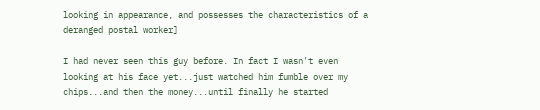looking in appearance, and possesses the characteristics of a deranged postal worker]

I had never seen this guy before. In fact I wasn't even looking at his face yet...just watched him fumble over my chips...and then the money...until finally he started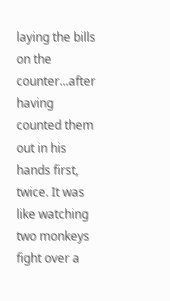laying the bills on the counter...after having counted them out in his hands first, twice. It was like watching two monkeys fight over a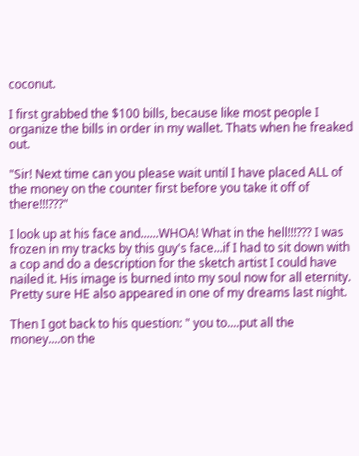coconut.

I first grabbed the $100 bills, because like most people I organize the bills in order in my wallet. Thats when he freaked out.

"Sir! Next time can you please wait until I have placed ALL of the money on the counter first before you take it off of there!!!???"

I look up at his face and......WHOA! What in the hell!!!??? I was frozen in my tracks by this guy's face...if I had to sit down with a cop and do a description for the sketch artist I could have nailed it. His image is burned into my soul now for all eternity. Pretty sure HE also appeared in one of my dreams last night.

Then I got back to his question: " you to....put all the money....on the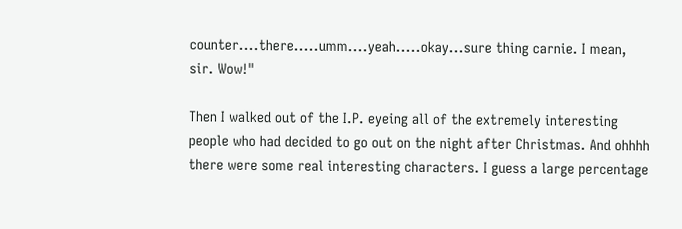counter....there.....umm....yeah.....okay...sure thing carnie. I mean, sir. Wow!"

Then I walked out of the I.P. eyeing all of the extremely interesting people who had decided to go out on the night after Christmas. And ohhhh there were some real interesting characters. I guess a large percentage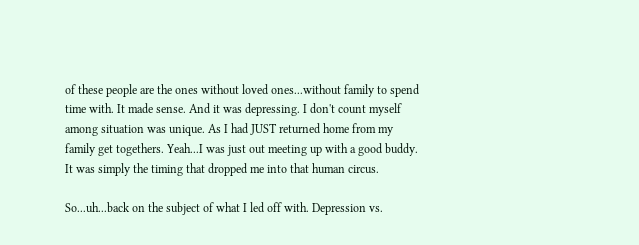of these people are the ones without loved ones...without family to spend time with. It made sense. And it was depressing. I don't count myself among situation was unique. As I had JUST returned home from my family get togethers. Yeah...I was just out meeting up with a good buddy. It was simply the timing that dropped me into that human circus.

So...uh...back on the subject of what I led off with. Depression vs.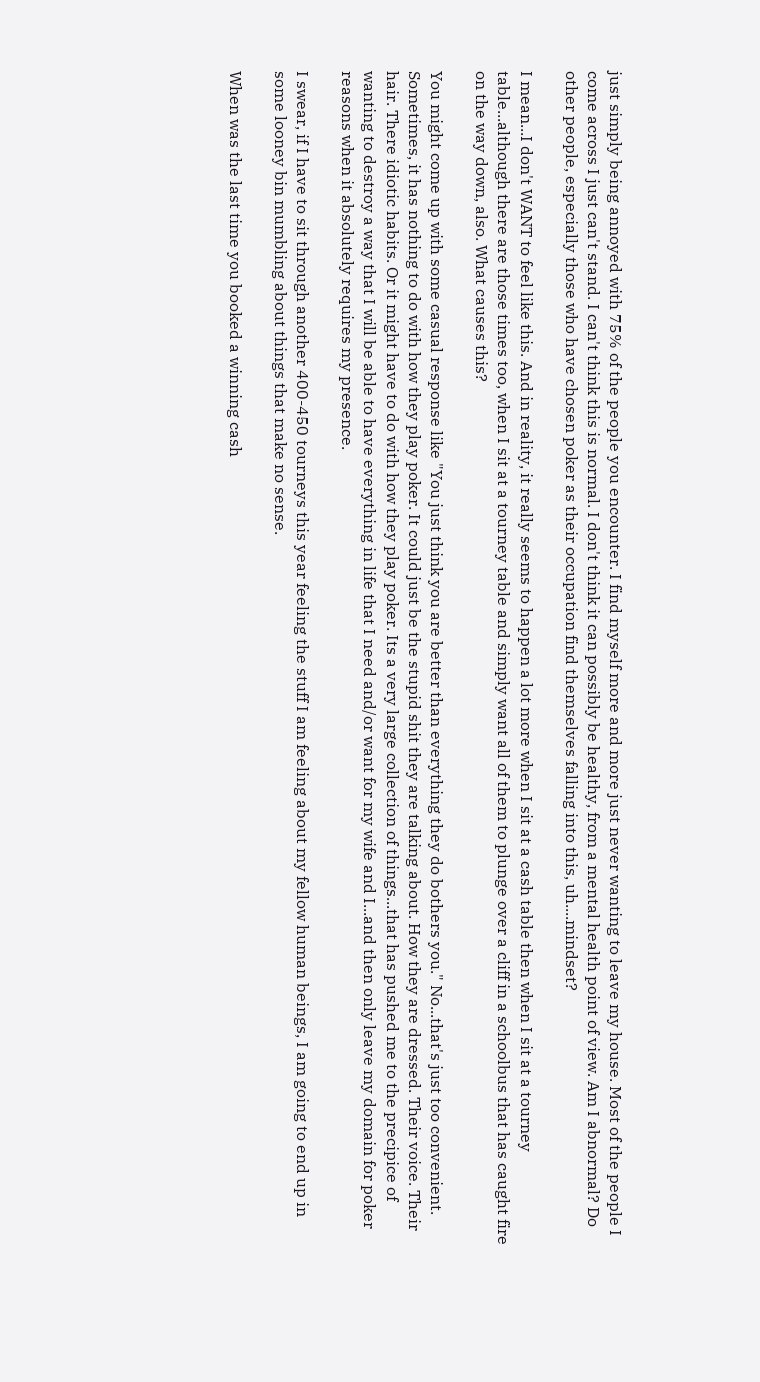just simply being annoyed with 75% of the people you encounter. I find myself more and more just never wanting to leave my house. Most of the people I come across I just can't stand. I can't think this is normal. I don't think it can possibly be healthy, from a mental health point of view. Am I abnormal? Do other people, especially those who have chosen poker as their occupation find themselves falling into this, uh....mindset?

I mean...I don't WANT to feel like this. And in reality, it really seems to happen a lot more when I sit at a cash table then when I sit at a tourney table...although there are those times too, when I sit at a tourney table and simply want all of them to plunge over a cliff in a schoolbus that has caught fire on the way down, also. What causes this?

You might come up with some casual response like "You just think you are better than everything they do bothers you." No...that's just too convenient. Sometimes, it has nothing to do with how they play poker. It could just be the stupid shit they are talking about. How they are dressed. Their voice. Their hair. There idiotic habits. Or it might have to do with how they play poker. Its a very large collection of things...that has pushed me to the precipice of wanting to destroy a way that I will be able to have everything in life that I need and/or want for my wife and I...and then only leave my domain for poker reasons when it absolutely requires my presence.

I swear, if I have to sit through another 400-450 tourneys this year feeling the stuff I am feeling about my fellow human beings, I am going to end up in some looney bin mumbling about things that make no sense.

When was the last time you booked a winning cash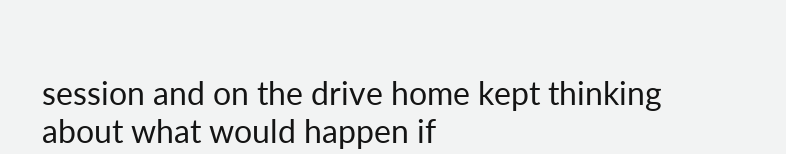session and on the drive home kept thinking about what would happen if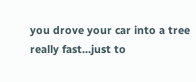you drove your car into a tree really fast...just to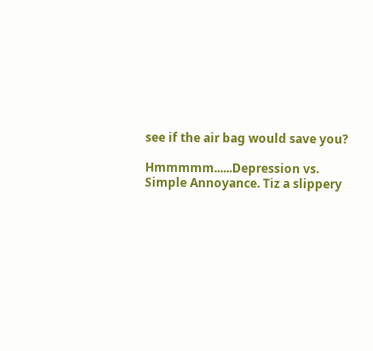see if the air bag would save you?

Hmmmmm......Depression vs. Simple Annoyance. Tiz a slippery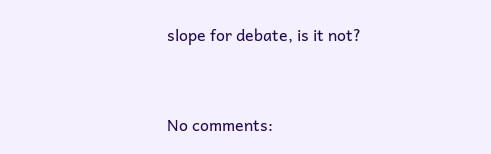slope for debate, is it not?


No comments: